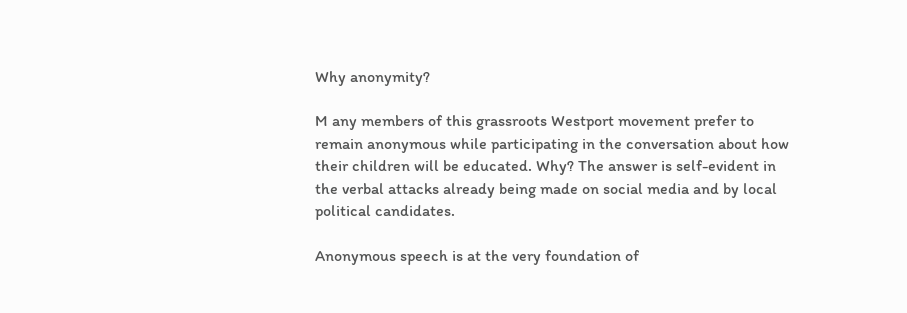Why anonymity?

M any members of this grassroots Westport movement prefer to remain anonymous while participating in the conversation about how their children will be educated. Why? The answer is self-evident in the verbal attacks already being made on social media and by local political candidates.

Anonymous speech is at the very foundation of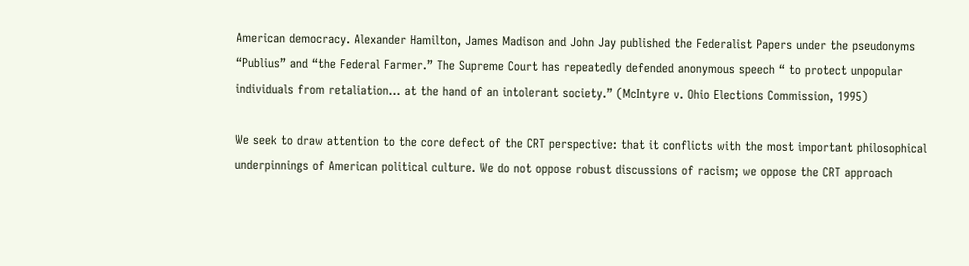American democracy. Alexander Hamilton, James Madison and John Jay published the Federalist Papers under the pseudonyms “Publius” and “the Federal Farmer.” The Supreme Court has repeatedly defended anonymous speech “ to protect unpopular individuals from retaliation… at the hand of an intolerant society.” (McIntyre v. Ohio Elections Commission, 1995)

We seek to draw attention to the core defect of the CRT perspective: that it conflicts with the most important philosophical underpinnings of American political culture. We do not oppose robust discussions of racism; we oppose the CRT approach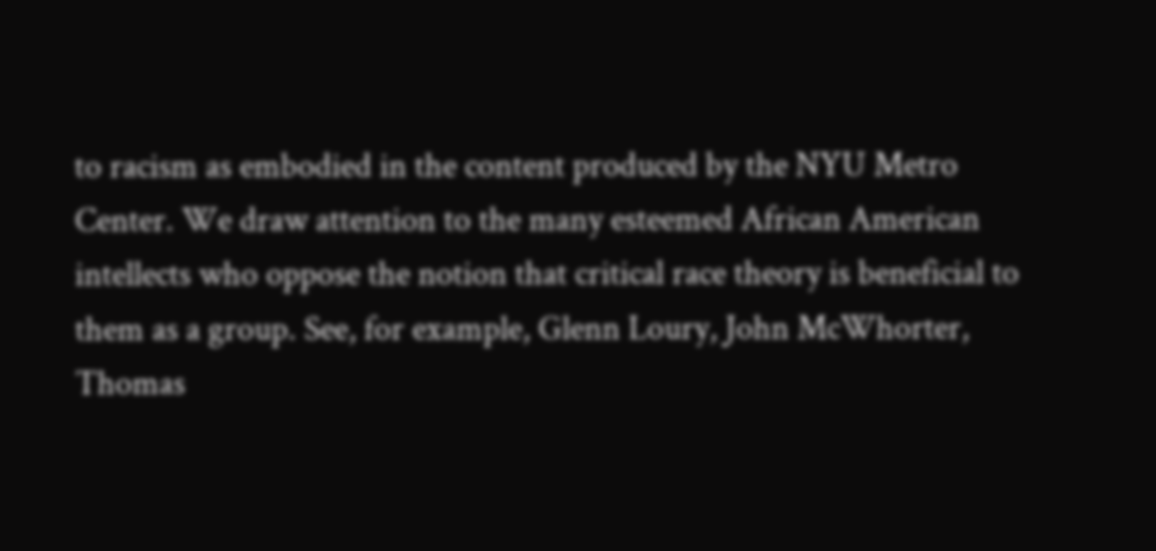to racism as embodied in the content produced by the NYU Metro Center. We draw attention to the many esteemed African American intellects who oppose the notion that critical race theory is beneficial to them as a group. See, for example, Glenn Loury, John McWhorter, Thomas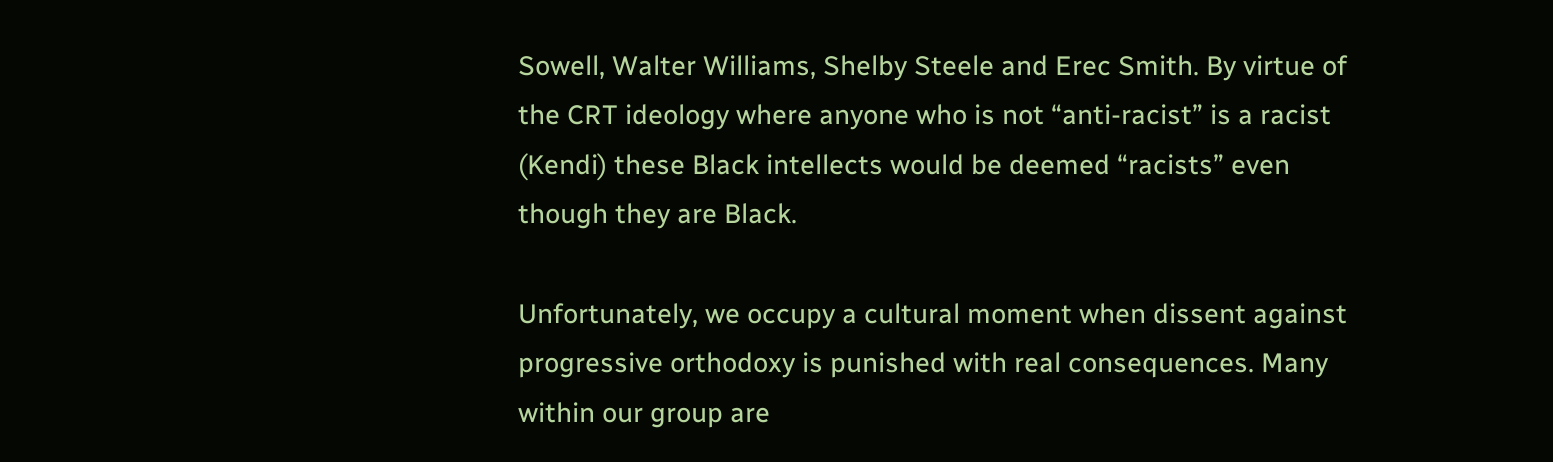Sowell, Walter Williams, Shelby Steele and Erec Smith. By virtue of the CRT ideology where anyone who is not “anti-racist” is a racist (Kendi) these Black intellects would be deemed “racists” even though they are Black.

Unfortunately, we occupy a cultural moment when dissent against progressive orthodoxy is punished with real consequences. Many within our group are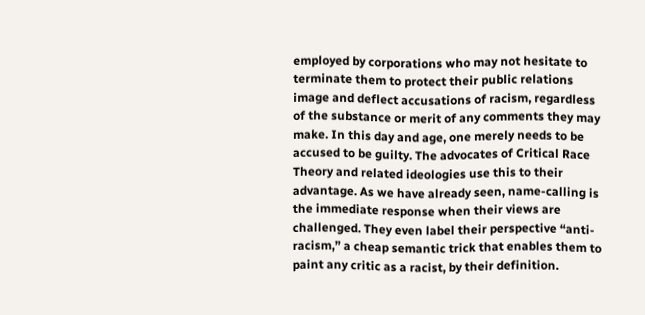employed by corporations who may not hesitate to terminate them to protect their public relations image and deflect accusations of racism, regardless of the substance or merit of any comments they may make. In this day and age, one merely needs to be accused to be guilty. The advocates of Critical Race Theory and related ideologies use this to their advantage. As we have already seen, name-calling is the immediate response when their views are challenged. They even label their perspective “anti-racism,” a cheap semantic trick that enables them to paint any critic as a racist, by their definition.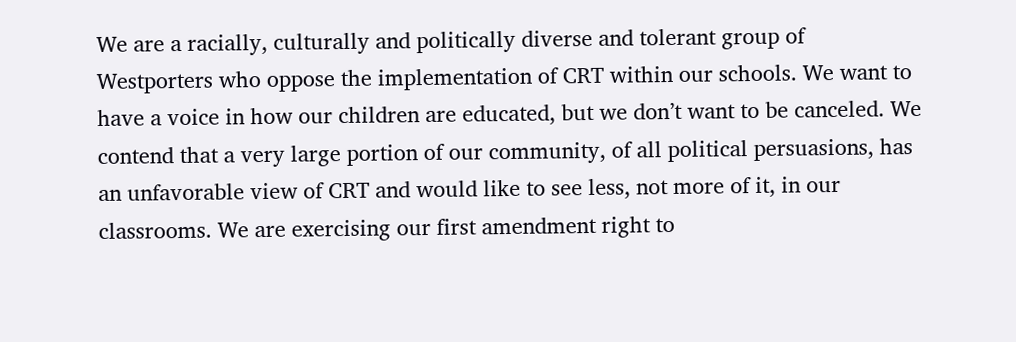We are a racially, culturally and politically diverse and tolerant group of Westporters who oppose the implementation of CRT within our schools. We want to have a voice in how our children are educated, but we don’t want to be canceled. We contend that a very large portion of our community, of all political persuasions, has an unfavorable view of CRT and would like to see less, not more of it, in our classrooms. We are exercising our first amendment right to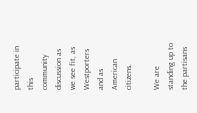participate in this community discussion as we see fit, as Westporters and as American citizens.

We are standing up to the partisans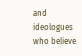and ideologues who believe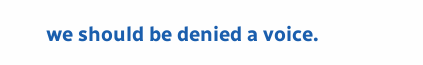we should be denied a voice.